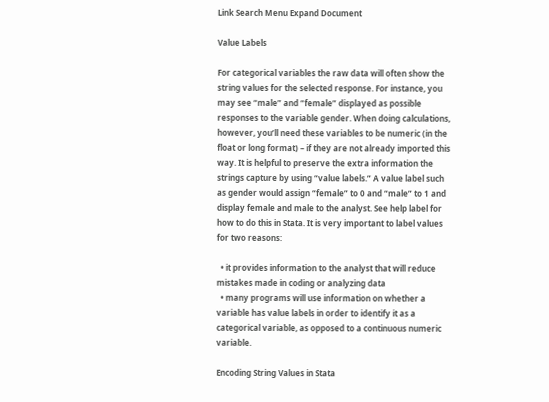Link Search Menu Expand Document

Value Labels

For categorical variables the raw data will often show the string values for the selected response. For instance, you may see “male” and “female” displayed as possible responses to the variable gender. When doing calculations, however, you’ll need these variables to be numeric (in the float or long format) – if they are not already imported this way. It is helpful to preserve the extra information the strings capture by using “value labels.” A value label such as gender would assign “female” to 0 and “male” to 1 and display female and male to the analyst. See help label for how to do this in Stata. It is very important to label values for two reasons:

  • it provides information to the analyst that will reduce mistakes made in coding or analyzing data
  • many programs will use information on whether a variable has value labels in order to identify it as a categorical variable, as opposed to a continuous numeric variable.

Encoding String Values in Stata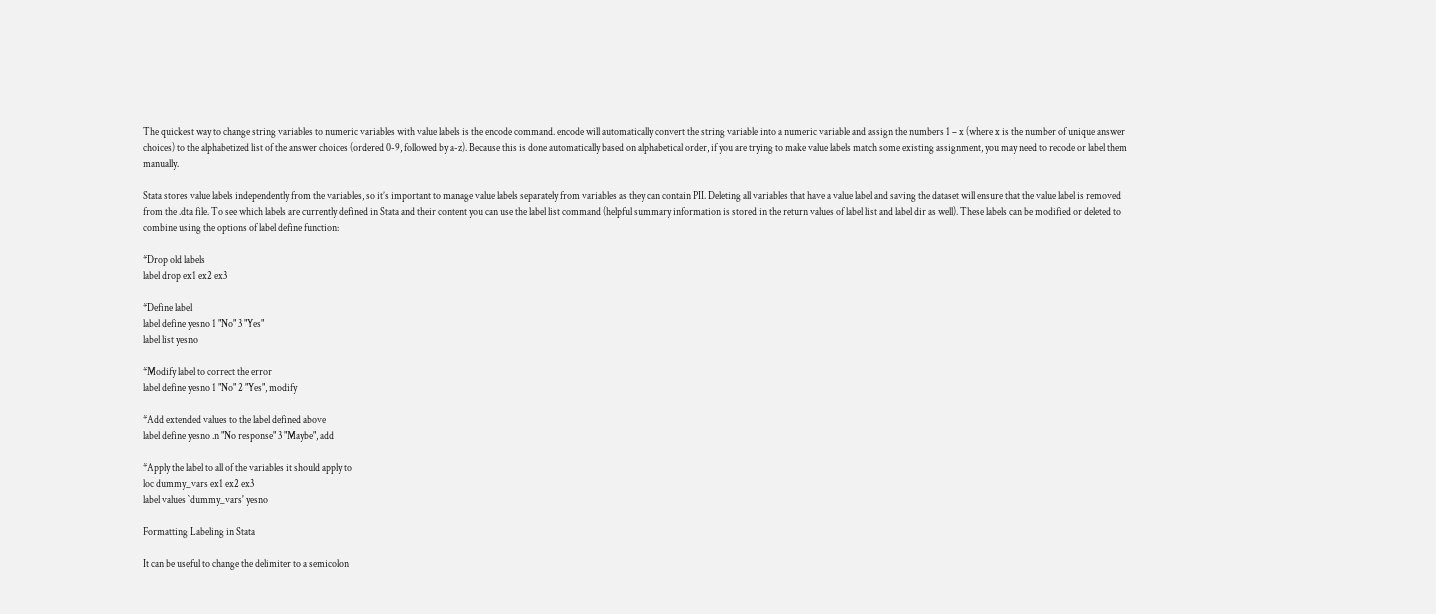The quickest way to change string variables to numeric variables with value labels is the encode command. encode will automatically convert the string variable into a numeric variable and assign the numbers 1 – x (where x is the number of unique answer choices) to the alphabetized list of the answer choices (ordered 0-9, followed by a-z). Because this is done automatically based on alphabetical order, if you are trying to make value labels match some existing assignment, you may need to recode or label them manually.

Stata stores value labels independently from the variables, so it’s important to manage value labels separately from variables as they can contain PII. Deleting all variables that have a value label and saving the dataset will ensure that the value label is removed from the .dta file. To see which labels are currently defined in Stata and their content you can use the label list command (helpful summary information is stored in the return values of label list and label dir as well). These labels can be modified or deleted to combine using the options of label define function:

*Drop old labels
label drop ex1 ex2 ex3

*Define label
label define yesno 1 "No" 3 "Yes"
label list yesno

*Modify label to correct the error
label define yesno 1 "No" 2 "Yes", modify

*Add extended values to the label defined above
label define yesno .n "No response" 3 "Maybe", add

*Apply the label to all of the variables it should apply to
loc dummy_vars ex1 ex2 ex3
label values `dummy_vars' yesno

Formatting Labeling in Stata

It can be useful to change the delimiter to a semicolon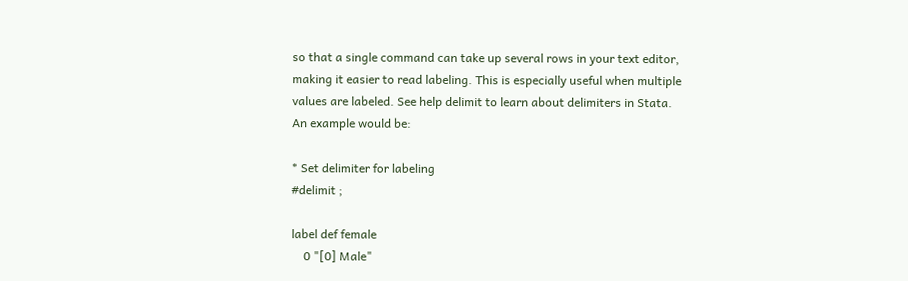so that a single command can take up several rows in your text editor, making it easier to read labeling. This is especially useful when multiple values are labeled. See help delimit to learn about delimiters in Stata. An example would be:

* Set delimiter for labeling
#delimit ;

label def female
    0 "[0] Male"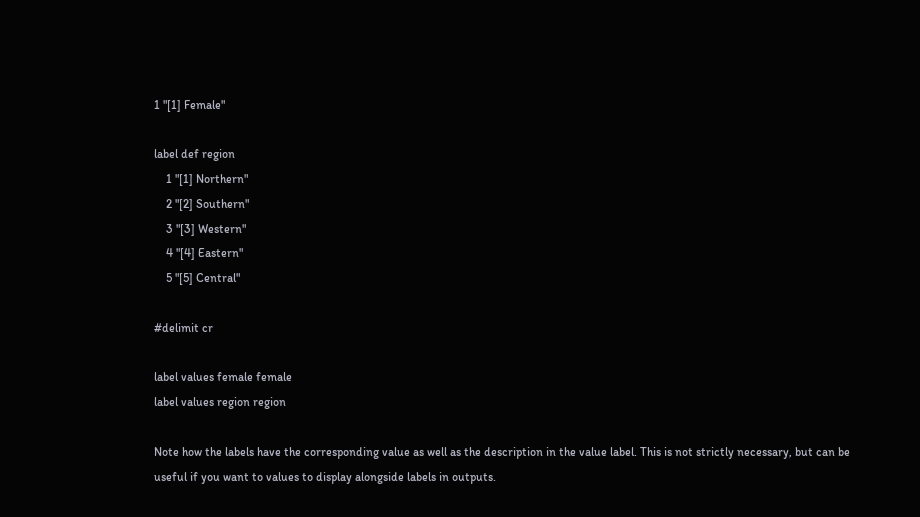1 "[1] Female"

label def region
    1 "[1] Northern"
    2 "[2] Southern"
    3 "[3] Western"
    4 "[4] Eastern"
    5 "[5] Central"

#delimit cr

label values female female
label values region region

Note how the labels have the corresponding value as well as the description in the value label. This is not strictly necessary, but can be useful if you want to values to display alongside labels in outputs.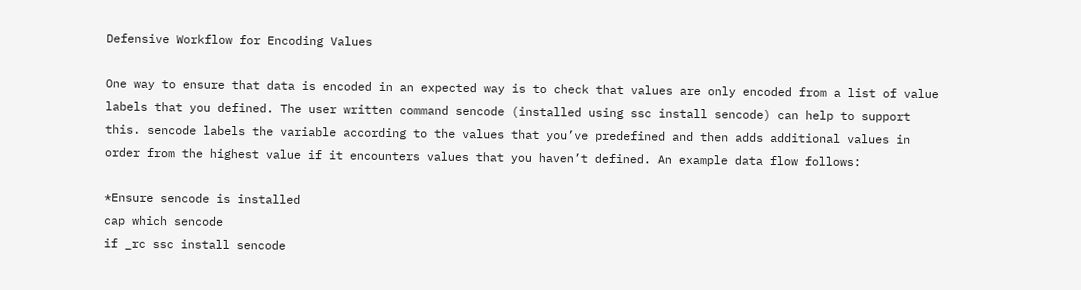Defensive Workflow for Encoding Values

One way to ensure that data is encoded in an expected way is to check that values are only encoded from a list of value labels that you defined. The user written command sencode (installed using ssc install sencode) can help to support this. sencode labels the variable according to the values that you’ve predefined and then adds additional values in order from the highest value if it encounters values that you haven’t defined. An example data flow follows:

*Ensure sencode is installed
cap which sencode
if _rc ssc install sencode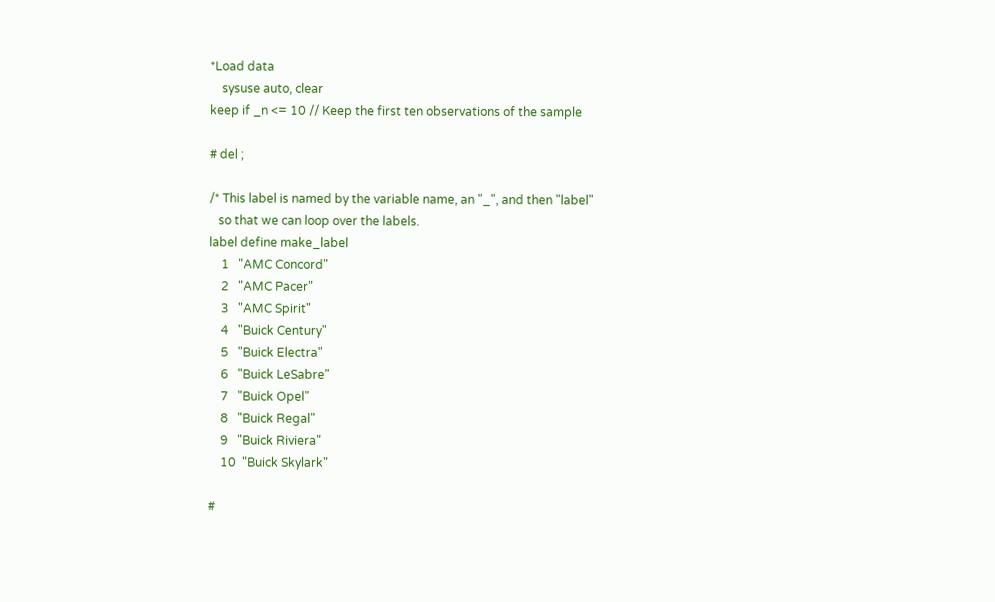*Load data
    sysuse auto, clear
keep if _n <= 10 // Keep the first ten observations of the sample

# del ;

/* This label is named by the variable name, an "_", and then "label"
   so that we can loop over the labels.
label define make_label
    1   "AMC Concord"
    2   "AMC Pacer"
    3   "AMC Spirit"
    4   "Buick Century"
    5   "Buick Electra"
    6   "Buick LeSabre"
    7   "Buick Opel"
    8   "Buick Regal"
    9   "Buick Riviera"
    10  "Buick Skylark"

#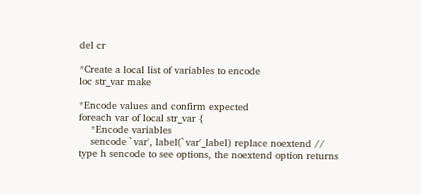del cr

*Create a local list of variables to encode
loc str_var make

*Encode values and confirm expected
foreach var of local str_var {
    *Encode variables
    sencode `var', label(`var'_label) replace noextend // type h sencode to see options, the noextend option returns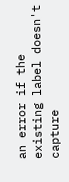an error if the existing label doesn't capture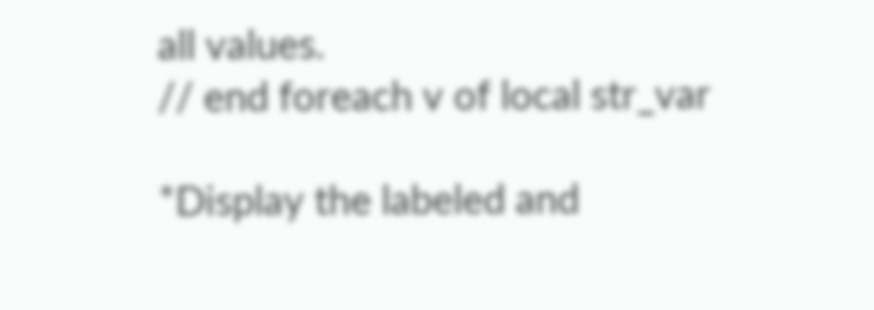all values.
// end foreach v of local str_var

*Display the labeled and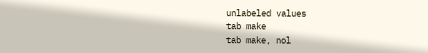unlabeled values
tab make
tab make, nol